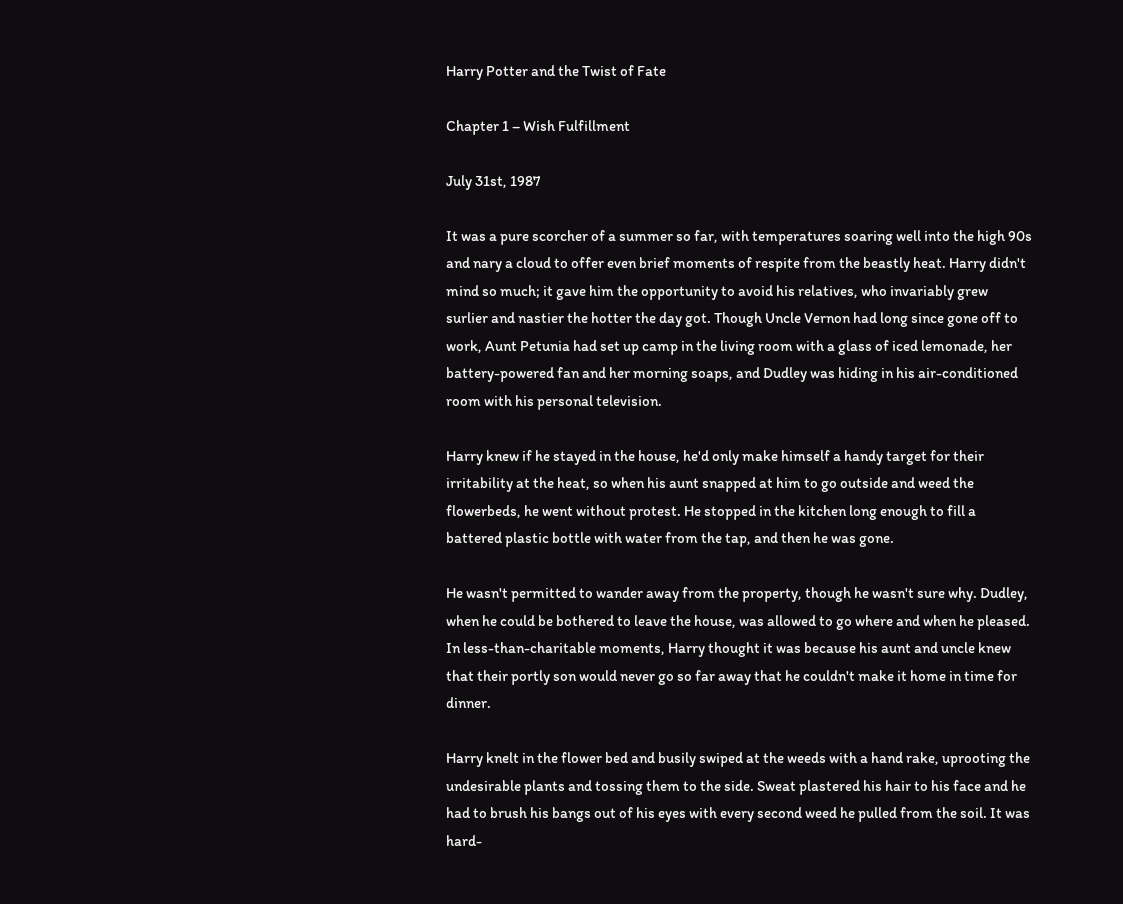Harry Potter and the Twist of Fate

Chapter 1 – Wish Fulfillment

July 31st, 1987

It was a pure scorcher of a summer so far, with temperatures soaring well into the high 90s and nary a cloud to offer even brief moments of respite from the beastly heat. Harry didn't mind so much; it gave him the opportunity to avoid his relatives, who invariably grew surlier and nastier the hotter the day got. Though Uncle Vernon had long since gone off to work, Aunt Petunia had set up camp in the living room with a glass of iced lemonade, her battery-powered fan and her morning soaps, and Dudley was hiding in his air-conditioned room with his personal television.

Harry knew if he stayed in the house, he'd only make himself a handy target for their irritability at the heat, so when his aunt snapped at him to go outside and weed the flowerbeds, he went without protest. He stopped in the kitchen long enough to fill a battered plastic bottle with water from the tap, and then he was gone.

He wasn't permitted to wander away from the property, though he wasn't sure why. Dudley, when he could be bothered to leave the house, was allowed to go where and when he pleased. In less-than-charitable moments, Harry thought it was because his aunt and uncle knew that their portly son would never go so far away that he couldn't make it home in time for dinner.

Harry knelt in the flower bed and busily swiped at the weeds with a hand rake, uprooting the undesirable plants and tossing them to the side. Sweat plastered his hair to his face and he had to brush his bangs out of his eyes with every second weed he pulled from the soil. It was hard-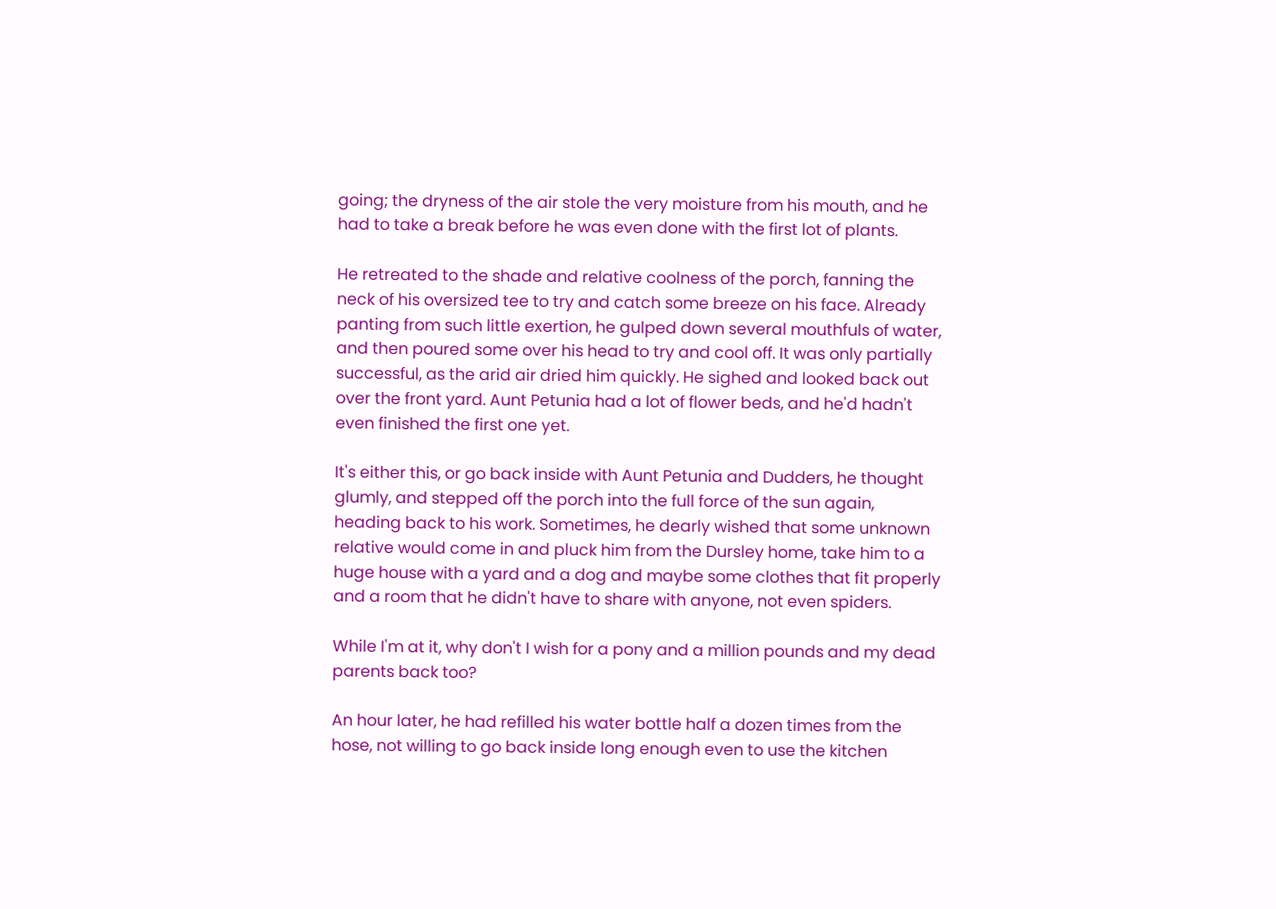going; the dryness of the air stole the very moisture from his mouth, and he had to take a break before he was even done with the first lot of plants.

He retreated to the shade and relative coolness of the porch, fanning the neck of his oversized tee to try and catch some breeze on his face. Already panting from such little exertion, he gulped down several mouthfuls of water, and then poured some over his head to try and cool off. It was only partially successful, as the arid air dried him quickly. He sighed and looked back out over the front yard. Aunt Petunia had a lot of flower beds, and he'd hadn't even finished the first one yet.

It's either this, or go back inside with Aunt Petunia and Dudders, he thought glumly, and stepped off the porch into the full force of the sun again, heading back to his work. Sometimes, he dearly wished that some unknown relative would come in and pluck him from the Dursley home, take him to a huge house with a yard and a dog and maybe some clothes that fit properly and a room that he didn't have to share with anyone, not even spiders.

While I'm at it, why don't I wish for a pony and a million pounds and my dead parents back too?

An hour later, he had refilled his water bottle half a dozen times from the hose, not willing to go back inside long enough even to use the kitchen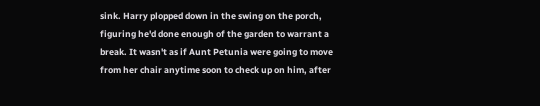sink. Harry plopped down in the swing on the porch, figuring he'd done enough of the garden to warrant a break. It wasn't as if Aunt Petunia were going to move from her chair anytime soon to check up on him, after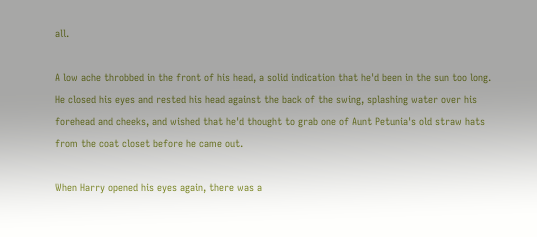all.

A low ache throbbed in the front of his head, a solid indication that he'd been in the sun too long. He closed his eyes and rested his head against the back of the swing, splashing water over his forehead and cheeks, and wished that he'd thought to grab one of Aunt Petunia's old straw hats from the coat closet before he came out.

When Harry opened his eyes again, there was a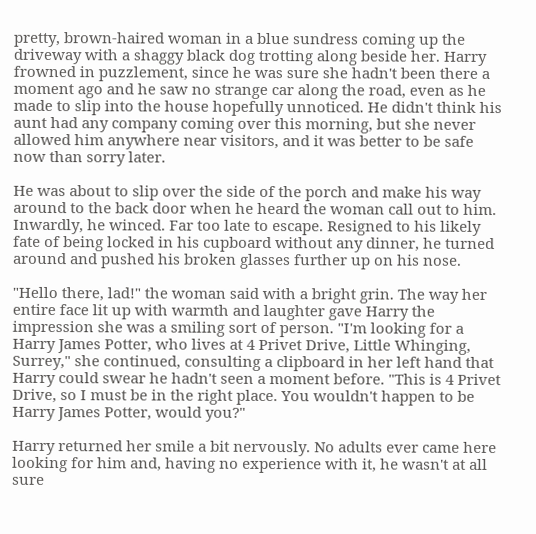pretty, brown-haired woman in a blue sundress coming up the driveway with a shaggy black dog trotting along beside her. Harry frowned in puzzlement, since he was sure she hadn't been there a moment ago and he saw no strange car along the road, even as he made to slip into the house hopefully unnoticed. He didn't think his aunt had any company coming over this morning, but she never allowed him anywhere near visitors, and it was better to be safe now than sorry later.

He was about to slip over the side of the porch and make his way around to the back door when he heard the woman call out to him. Inwardly, he winced. Far too late to escape. Resigned to his likely fate of being locked in his cupboard without any dinner, he turned around and pushed his broken glasses further up on his nose.

"Hello there, lad!" the woman said with a bright grin. The way her entire face lit up with warmth and laughter gave Harry the impression she was a smiling sort of person. "I'm looking for a Harry James Potter, who lives at 4 Privet Drive, Little Whinging, Surrey," she continued, consulting a clipboard in her left hand that Harry could swear he hadn't seen a moment before. "This is 4 Privet Drive, so I must be in the right place. You wouldn't happen to be Harry James Potter, would you?"

Harry returned her smile a bit nervously. No adults ever came here looking for him and, having no experience with it, he wasn't at all sure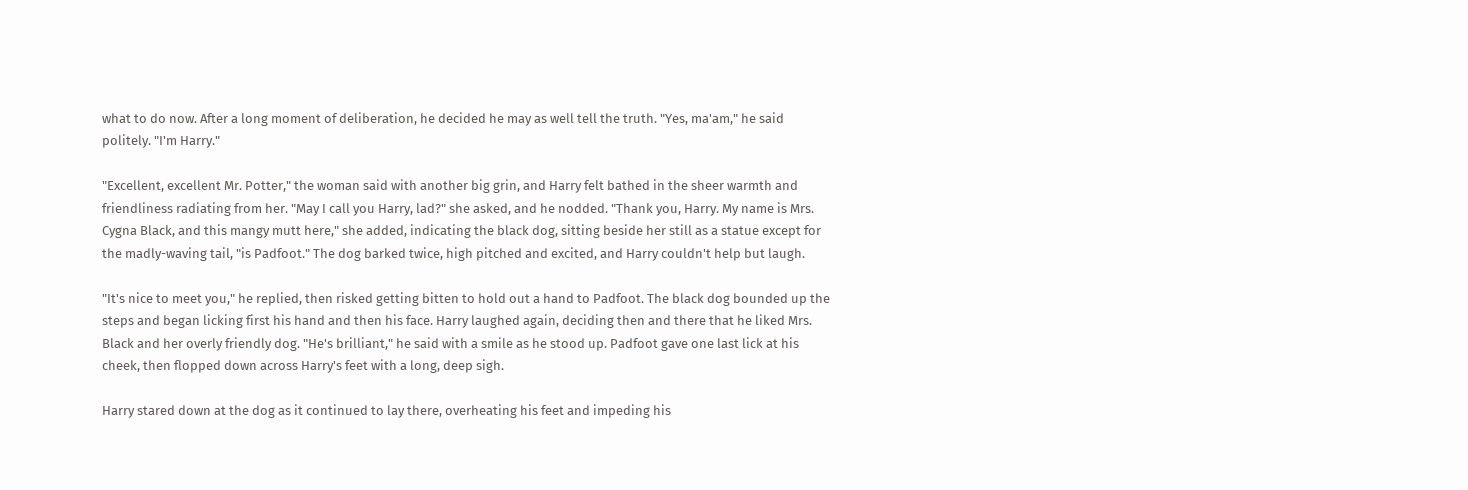what to do now. After a long moment of deliberation, he decided he may as well tell the truth. "Yes, ma'am," he said politely. "I'm Harry."

"Excellent, excellent Mr. Potter," the woman said with another big grin, and Harry felt bathed in the sheer warmth and friendliness radiating from her. "May I call you Harry, lad?" she asked, and he nodded. "Thank you, Harry. My name is Mrs. Cygna Black, and this mangy mutt here," she added, indicating the black dog, sitting beside her still as a statue except for the madly-waving tail, "is Padfoot." The dog barked twice, high pitched and excited, and Harry couldn't help but laugh.

"It's nice to meet you," he replied, then risked getting bitten to hold out a hand to Padfoot. The black dog bounded up the steps and began licking first his hand and then his face. Harry laughed again, deciding then and there that he liked Mrs. Black and her overly friendly dog. "He's brilliant," he said with a smile as he stood up. Padfoot gave one last lick at his cheek, then flopped down across Harry's feet with a long, deep sigh.

Harry stared down at the dog as it continued to lay there, overheating his feet and impeding his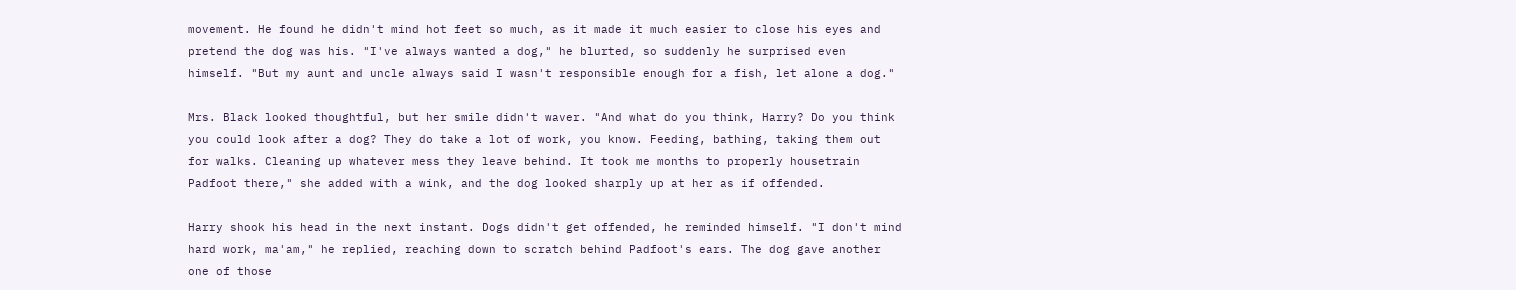movement. He found he didn't mind hot feet so much, as it made it much easier to close his eyes and pretend the dog was his. "I've always wanted a dog," he blurted, so suddenly he surprised even himself. "But my aunt and uncle always said I wasn't responsible enough for a fish, let alone a dog."

Mrs. Black looked thoughtful, but her smile didn't waver. "And what do you think, Harry? Do you think you could look after a dog? They do take a lot of work, you know. Feeding, bathing, taking them out for walks. Cleaning up whatever mess they leave behind. It took me months to properly housetrain Padfoot there," she added with a wink, and the dog looked sharply up at her as if offended.

Harry shook his head in the next instant. Dogs didn't get offended, he reminded himself. "I don't mind hard work, ma'am," he replied, reaching down to scratch behind Padfoot's ears. The dog gave another one of those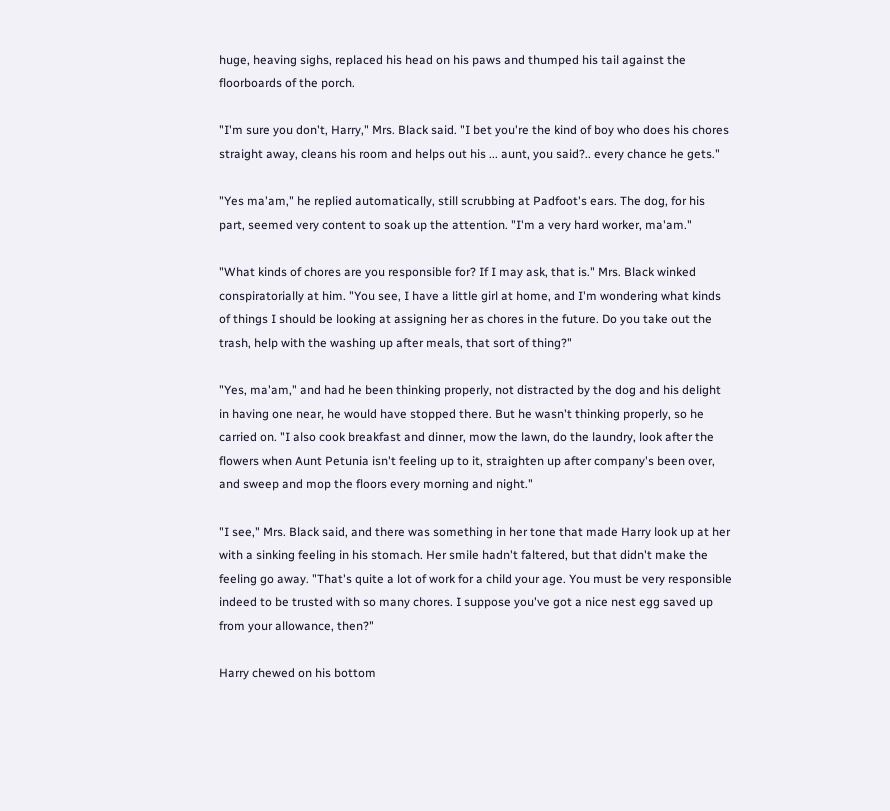huge, heaving sighs, replaced his head on his paws and thumped his tail against the floorboards of the porch.

"I'm sure you don't, Harry," Mrs. Black said. "I bet you're the kind of boy who does his chores straight away, cleans his room and helps out his ... aunt, you said?.. every chance he gets."

"Yes ma'am," he replied automatically, still scrubbing at Padfoot's ears. The dog, for his part, seemed very content to soak up the attention. "I'm a very hard worker, ma'am."

"What kinds of chores are you responsible for? If I may ask, that is." Mrs. Black winked conspiratorially at him. "You see, I have a little girl at home, and I'm wondering what kinds of things I should be looking at assigning her as chores in the future. Do you take out the trash, help with the washing up after meals, that sort of thing?"

"Yes, ma'am," and had he been thinking properly, not distracted by the dog and his delight in having one near, he would have stopped there. But he wasn't thinking properly, so he carried on. "I also cook breakfast and dinner, mow the lawn, do the laundry, look after the flowers when Aunt Petunia isn't feeling up to it, straighten up after company's been over, and sweep and mop the floors every morning and night."

"I see," Mrs. Black said, and there was something in her tone that made Harry look up at her with a sinking feeling in his stomach. Her smile hadn't faltered, but that didn't make the feeling go away. "That's quite a lot of work for a child your age. You must be very responsible indeed to be trusted with so many chores. I suppose you've got a nice nest egg saved up from your allowance, then?"

Harry chewed on his bottom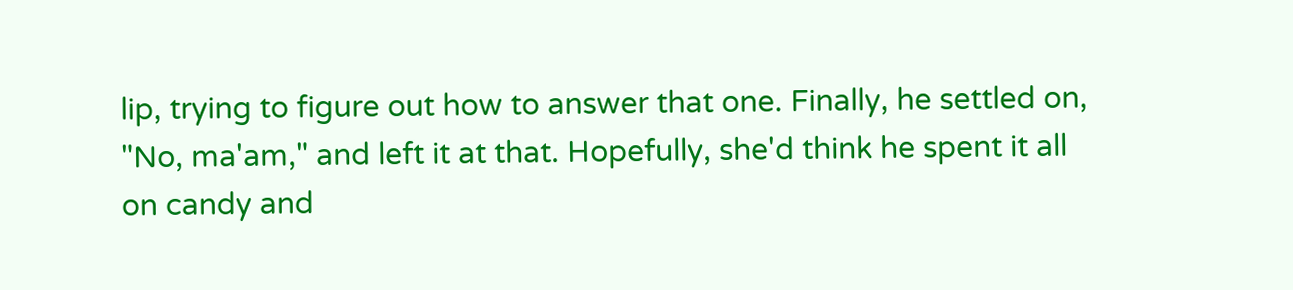lip, trying to figure out how to answer that one. Finally, he settled on, "No, ma'am," and left it at that. Hopefully, she'd think he spent it all on candy and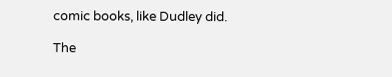comic books, like Dudley did.

The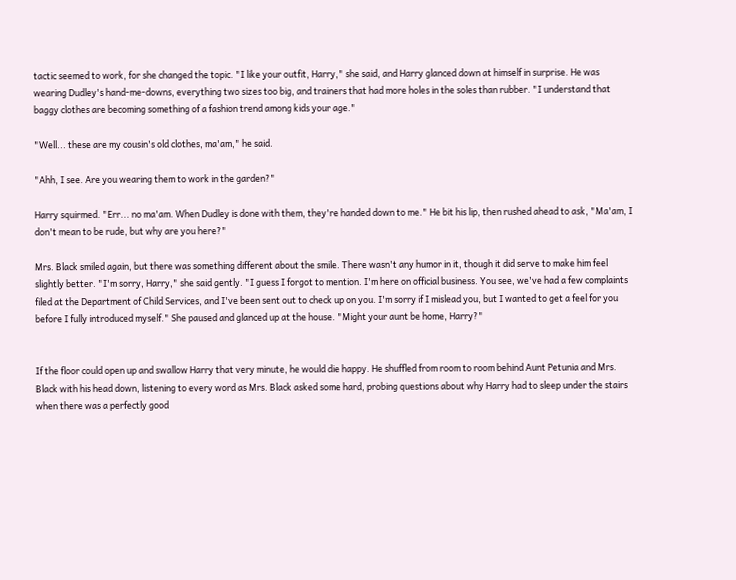tactic seemed to work, for she changed the topic. "I like your outfit, Harry," she said, and Harry glanced down at himself in surprise. He was wearing Dudley's hand-me-downs, everything two sizes too big, and trainers that had more holes in the soles than rubber. "I understand that baggy clothes are becoming something of a fashion trend among kids your age."

"Well... these are my cousin's old clothes, ma'am," he said.

"Ahh, I see. Are you wearing them to work in the garden?"

Harry squirmed. "Err... no ma'am. When Dudley is done with them, they're handed down to me." He bit his lip, then rushed ahead to ask, "Ma'am, I don't mean to be rude, but why are you here?"

Mrs. Black smiled again, but there was something different about the smile. There wasn't any humor in it, though it did serve to make him feel slightly better. "I'm sorry, Harry," she said gently. "I guess I forgot to mention. I'm here on official business. You see, we've had a few complaints filed at the Department of Child Services, and I've been sent out to check up on you. I'm sorry if I mislead you, but I wanted to get a feel for you before I fully introduced myself." She paused and glanced up at the house. "Might your aunt be home, Harry?"


If the floor could open up and swallow Harry that very minute, he would die happy. He shuffled from room to room behind Aunt Petunia and Mrs. Black with his head down, listening to every word as Mrs. Black asked some hard, probing questions about why Harry had to sleep under the stairs when there was a perfectly good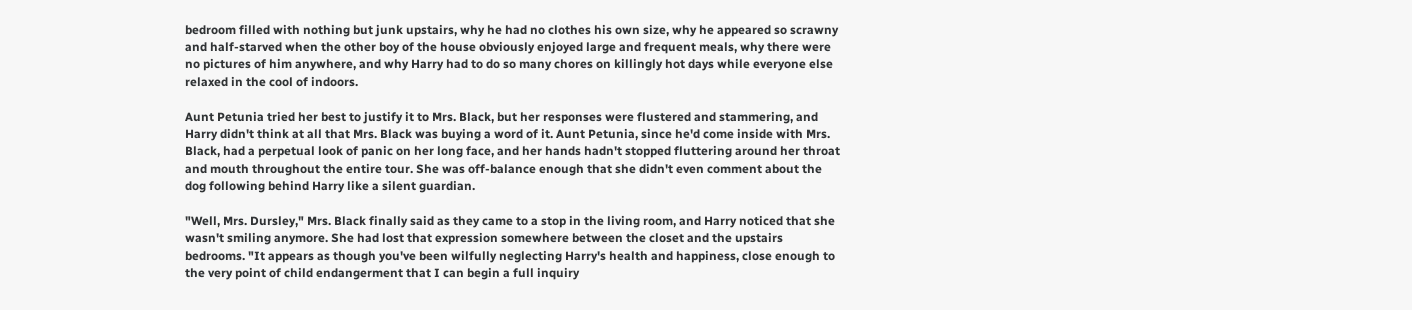bedroom filled with nothing but junk upstairs, why he had no clothes his own size, why he appeared so scrawny and half-starved when the other boy of the house obviously enjoyed large and frequent meals, why there were no pictures of him anywhere, and why Harry had to do so many chores on killingly hot days while everyone else relaxed in the cool of indoors.

Aunt Petunia tried her best to justify it to Mrs. Black, but her responses were flustered and stammering, and Harry didn't think at all that Mrs. Black was buying a word of it. Aunt Petunia, since he'd come inside with Mrs. Black, had a perpetual look of panic on her long face, and her hands hadn't stopped fluttering around her throat and mouth throughout the entire tour. She was off-balance enough that she didn't even comment about the dog following behind Harry like a silent guardian.

"Well, Mrs. Dursley," Mrs. Black finally said as they came to a stop in the living room, and Harry noticed that she wasn't smiling anymore. She had lost that expression somewhere between the closet and the upstairs bedrooms. "It appears as though you've been wilfully neglecting Harry's health and happiness, close enough to the very point of child endangerment that I can begin a full inquiry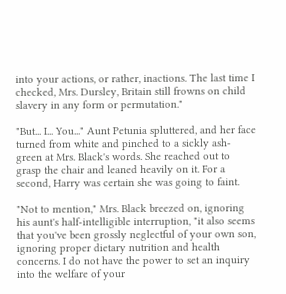into your actions, or rather, inactions. The last time I checked, Mrs. Dursley, Britain still frowns on child slavery in any form or permutation."

"But... I... You..." Aunt Petunia spluttered, and her face turned from white and pinched to a sickly ash-green at Mrs. Black's words. She reached out to grasp the chair and leaned heavily on it. For a second, Harry was certain she was going to faint.

"Not to mention," Mrs. Black breezed on, ignoring his aunt's half-intelligible interruption, "it also seems that you've been grossly neglectful of your own son, ignoring proper dietary nutrition and health concerns. I do not have the power to set an inquiry into the welfare of your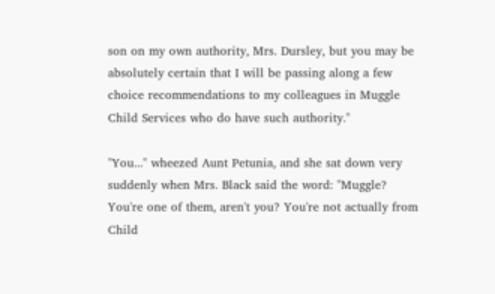son on my own authority, Mrs. Dursley, but you may be absolutely certain that I will be passing along a few choice recommendations to my colleagues in Muggle Child Services who do have such authority."

"You..." wheezed Aunt Petunia, and she sat down very suddenly when Mrs. Black said the word: "Muggle? You're one of them, aren't you? You're not actually from Child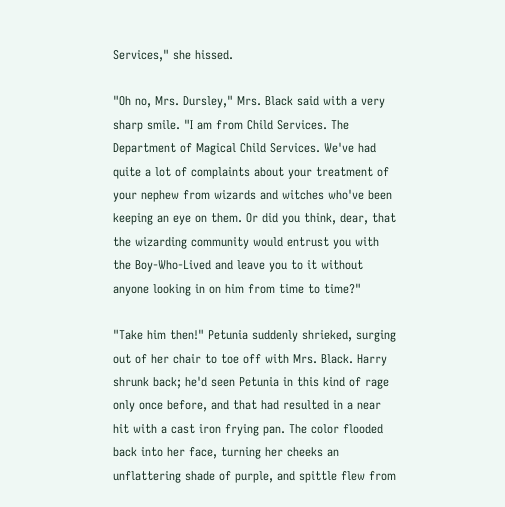Services," she hissed.

"Oh no, Mrs. Dursley," Mrs. Black said with a very sharp smile. "I am from Child Services. The Department of Magical Child Services. We've had quite a lot of complaints about your treatment of your nephew from wizards and witches who've been keeping an eye on them. Or did you think, dear, that the wizarding community would entrust you with the Boy-Who-Lived and leave you to it without anyone looking in on him from time to time?"

"Take him then!" Petunia suddenly shrieked, surging out of her chair to toe off with Mrs. Black. Harry shrunk back; he'd seen Petunia in this kind of rage only once before, and that had resulted in a near hit with a cast iron frying pan. The color flooded back into her face, turning her cheeks an unflattering shade of purple, and spittle flew from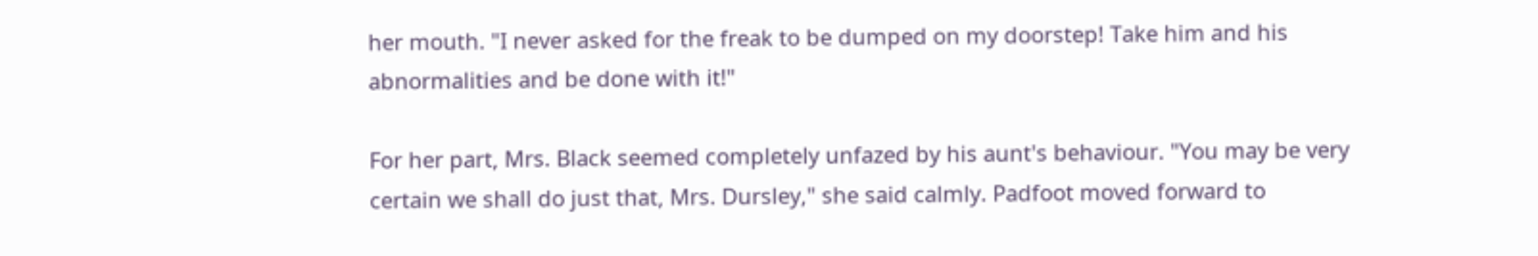her mouth. "I never asked for the freak to be dumped on my doorstep! Take him and his abnormalities and be done with it!"

For her part, Mrs. Black seemed completely unfazed by his aunt's behaviour. "You may be very certain we shall do just that, Mrs. Dursley," she said calmly. Padfoot moved forward to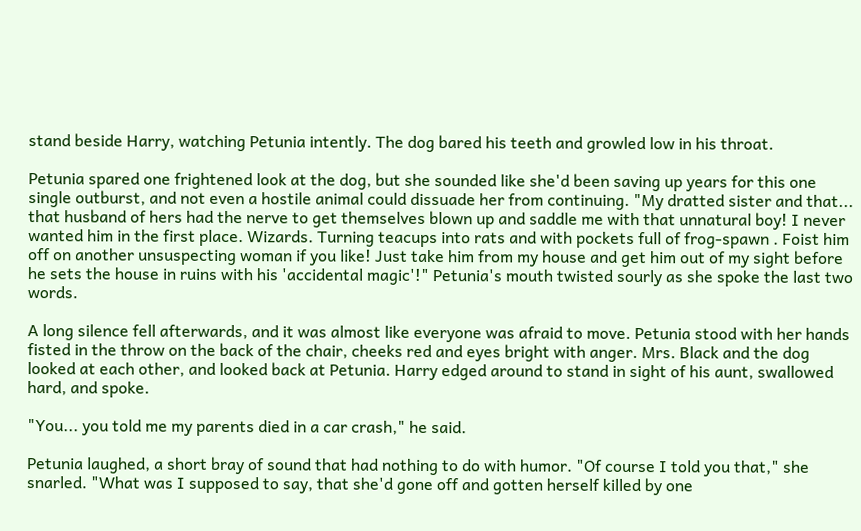stand beside Harry, watching Petunia intently. The dog bared his teeth and growled low in his throat.

Petunia spared one frightened look at the dog, but she sounded like she'd been saving up years for this one single outburst, and not even a hostile animal could dissuade her from continuing. "My dratted sister and that... that husband of hers had the nerve to get themselves blown up and saddle me with that unnatural boy! I never wanted him in the first place. Wizards. Turning teacups into rats and with pockets full of frog-spawn . Foist him off on another unsuspecting woman if you like! Just take him from my house and get him out of my sight before he sets the house in ruins with his 'accidental magic'!" Petunia's mouth twisted sourly as she spoke the last two words.

A long silence fell afterwards, and it was almost like everyone was afraid to move. Petunia stood with her hands fisted in the throw on the back of the chair, cheeks red and eyes bright with anger. Mrs. Black and the dog looked at each other, and looked back at Petunia. Harry edged around to stand in sight of his aunt, swallowed hard, and spoke.

"You... you told me my parents died in a car crash," he said.

Petunia laughed, a short bray of sound that had nothing to do with humor. "Of course I told you that," she snarled. "What was I supposed to say, that she'd gone off and gotten herself killed by one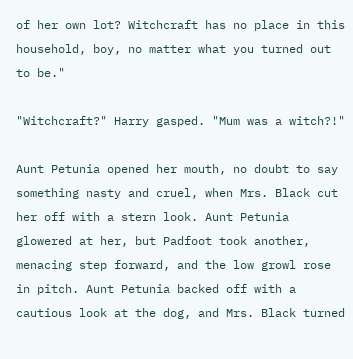of her own lot? Witchcraft has no place in this household, boy, no matter what you turned out to be."

"Witchcraft?" Harry gasped. "Mum was a witch?!"

Aunt Petunia opened her mouth, no doubt to say something nasty and cruel, when Mrs. Black cut her off with a stern look. Aunt Petunia glowered at her, but Padfoot took another, menacing step forward, and the low growl rose in pitch. Aunt Petunia backed off with a cautious look at the dog, and Mrs. Black turned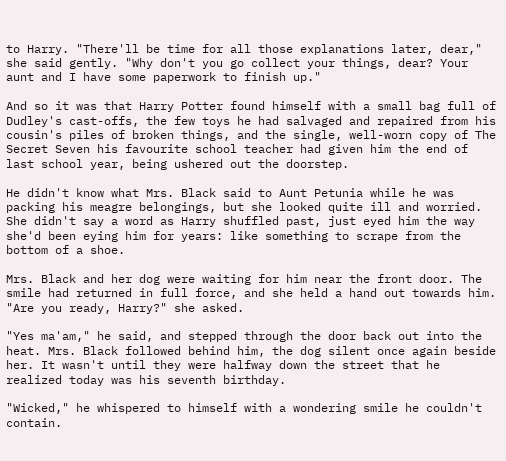to Harry. "There'll be time for all those explanations later, dear," she said gently. "Why don't you go collect your things, dear? Your aunt and I have some paperwork to finish up."

And so it was that Harry Potter found himself with a small bag full of Dudley's cast-offs, the few toys he had salvaged and repaired from his cousin's piles of broken things, and the single, well-worn copy of The Secret Seven his favourite school teacher had given him the end of last school year, being ushered out the doorstep.

He didn't know what Mrs. Black said to Aunt Petunia while he was packing his meagre belongings, but she looked quite ill and worried. She didn't say a word as Harry shuffled past, just eyed him the way she'd been eying him for years: like something to scrape from the bottom of a shoe.

Mrs. Black and her dog were waiting for him near the front door. The smile had returned in full force, and she held a hand out towards him. "Are you ready, Harry?" she asked.

"Yes ma'am," he said, and stepped through the door back out into the heat. Mrs. Black followed behind him, the dog silent once again beside her. It wasn't until they were halfway down the street that he realized today was his seventh birthday.

"Wicked," he whispered to himself with a wondering smile he couldn't contain.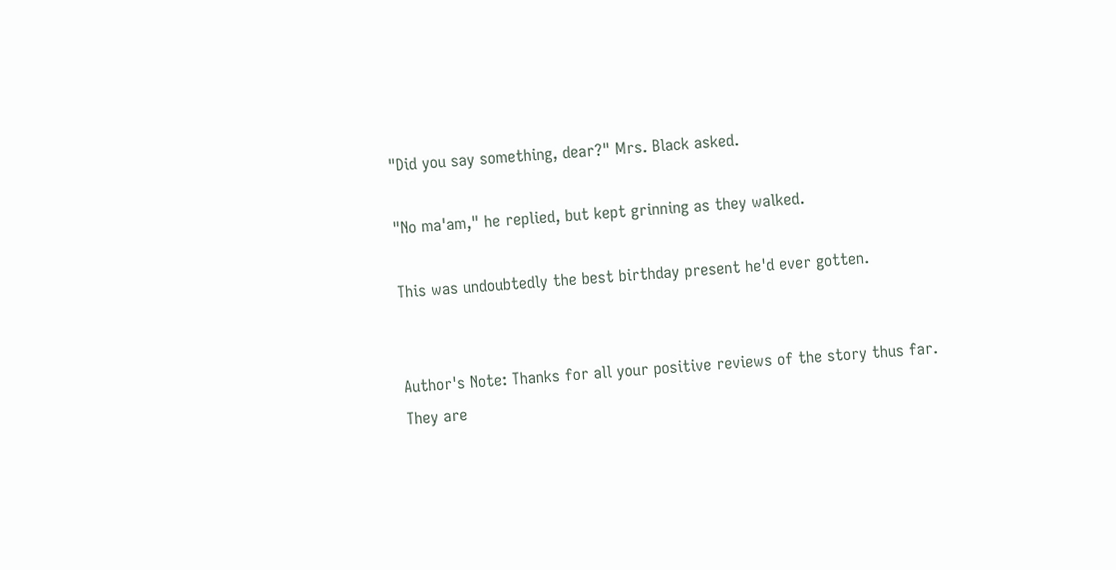"Did you say something, dear?" Mrs. Black asked.

"No ma'am," he replied, but kept grinning as they walked.

This was undoubtedly the best birthday present he'd ever gotten.


Author's Note: Thanks for all your positive reviews of the story thus far. They are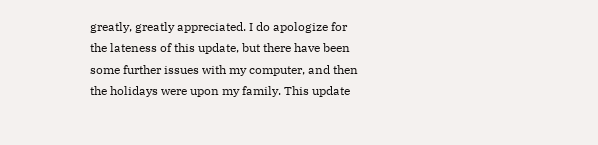greatly, greatly appreciated. I do apologize for the lateness of this update, but there have been some further issues with my computer, and then the holidays were upon my family. This update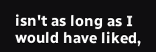isn't as long as I would have liked,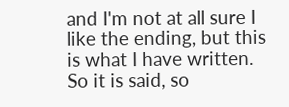and I'm not at all sure I like the ending, but this is what I have written. So it is said, so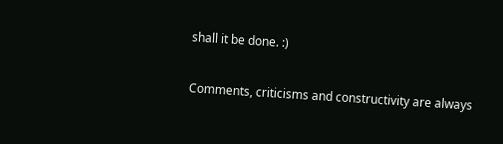shall it be done. :)

Comments, criticisms and constructivity are always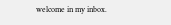welcome in my inbox.